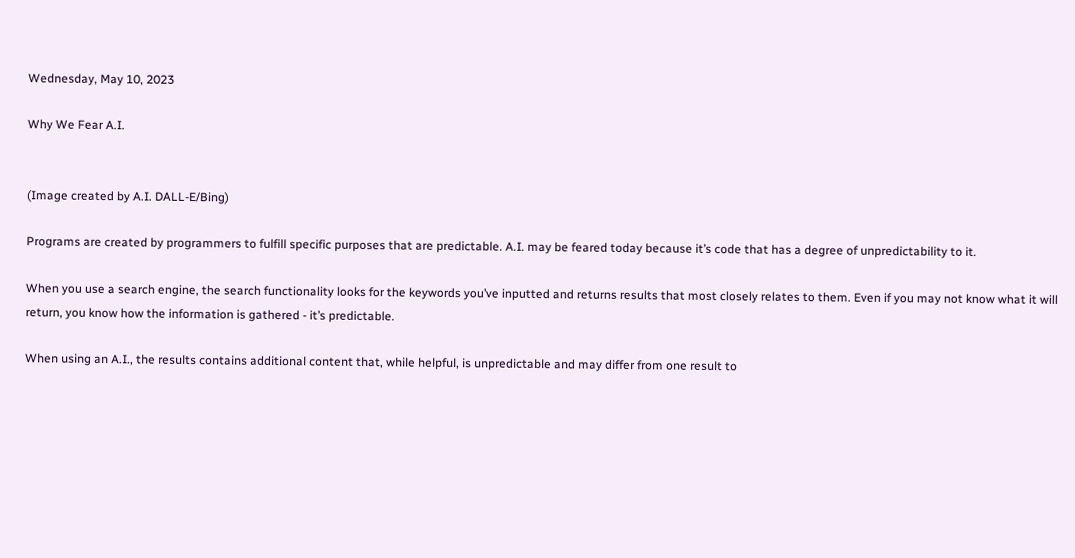Wednesday, May 10, 2023

Why We Fear A.I.


(Image created by A.I. DALL-E/Bing)

Programs are created by programmers to fulfill specific purposes that are predictable. A.I. may be feared today because it’s code that has a degree of unpredictability to it.

When you use a search engine, the search functionality looks for the keywords you’ve inputted and returns results that most closely relates to them. Even if you may not know what it will return, you know how the information is gathered - it’s predictable.

When using an A.I., the results contains additional content that, while helpful, is unpredictable and may differ from one result to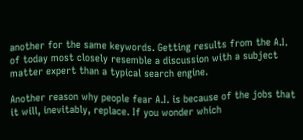another for the same keywords. Getting results from the A.I. of today most closely resemble a discussion with a subject matter expert than a typical search engine.

Another reason why people fear A.I. is because of the jobs that it will, inevitably, replace. If you wonder which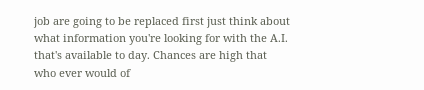job are going to be replaced first just think about what information you're looking for with the A.I. that's available to day. Chances are high that who ever would of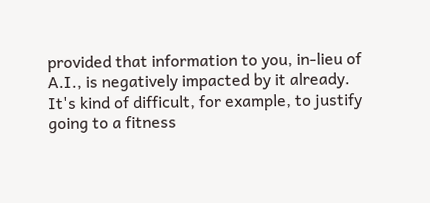provided that information to you, in-lieu of A.I., is negatively impacted by it already. It's kind of difficult, for example, to justify going to a fitness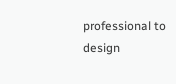professional to design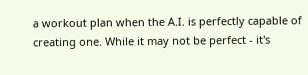a workout plan when the A.I. is perfectly capable of creating one. While it may not be perfect - it's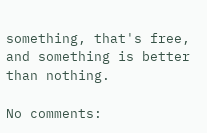something, that's free, and something is better than nothing.

No comments: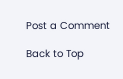Post a Comment

Back to Top